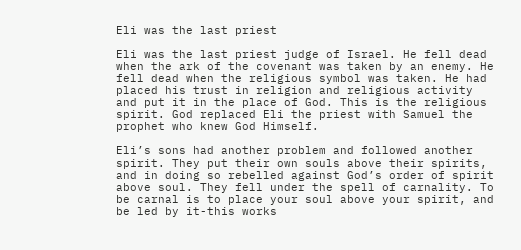Eli was the last priest

Eli was the last priest judge of Israel. He fell dead when the ark of the covenant was taken by an enemy. He fell dead when the religious symbol was taken. He had placed his trust in religion and religious activity and put it in the place of God. This is the religious spirit. God replaced Eli the priest with Samuel the prophet who knew God Himself.

Eli’s sons had another problem and followed another spirit. They put their own souls above their spirits, and in doing so rebelled against God’s order of spirit above soul. They fell under the spell of carnality. To be carnal is to place your soul above your spirit, and be led by it-this works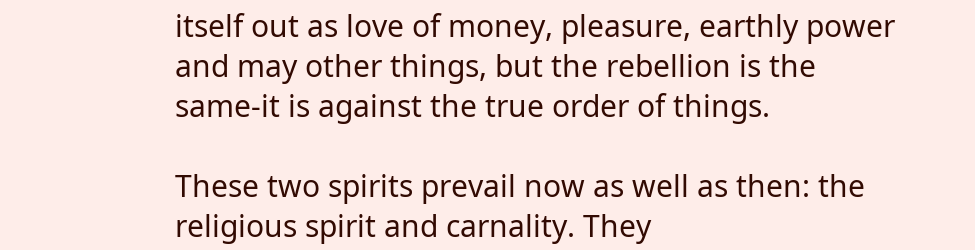itself out as love of money, pleasure, earthly power and may other things, but the rebellion is the same-it is against the true order of things.

These two spirits prevail now as well as then: the religious spirit and carnality. They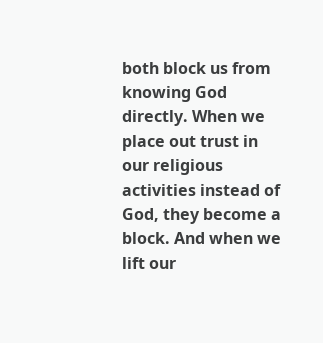both block us from knowing God directly. When we place out trust in our religious activities instead of God, they become a block. And when we lift our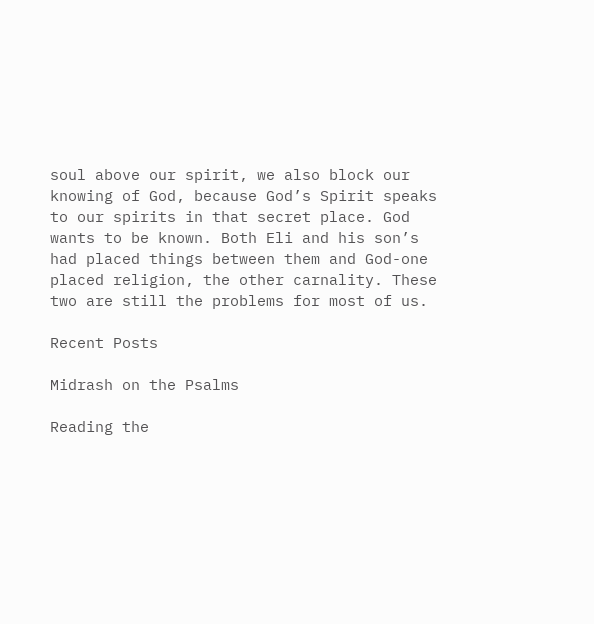soul above our spirit, we also block our knowing of God, because God’s Spirit speaks to our spirits in that secret place. God wants to be known. Both Eli and his son’s had placed things between them and God-one placed religion, the other carnality. These two are still the problems for most of us.

Recent Posts

Midrash on the Psalms

Reading the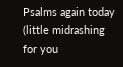Psalms again today (little midrashing for you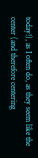today!), as I often do, as they seem like the center (and therefore centering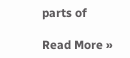parts of

Read More »